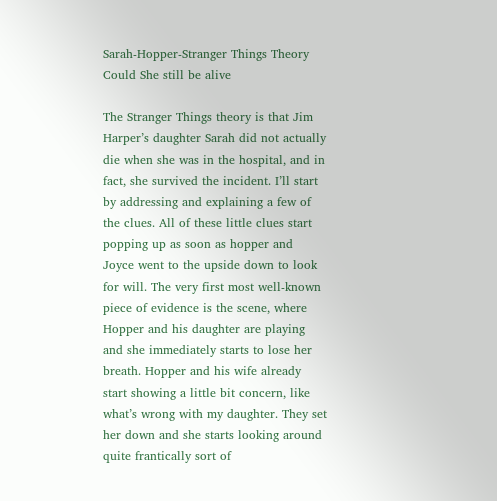Sarah-Hopper-Stranger Things Theory Could She still be alive

The Stranger Things theory is that Jim Harper’s daughter Sarah did not actually die when she was in the hospital, and in fact, she survived the incident. I’ll start by addressing and explaining a few of the clues. All of these little clues start popping up as soon as hopper and Joyce went to the upside down to look for will. The very first most well-known piece of evidence is the scene, where Hopper and his daughter are playing and she immediately starts to lose her breath. Hopper and his wife already start showing a little bit concern, like what’s wrong with my daughter. They set her down and she starts looking around quite frantically sort of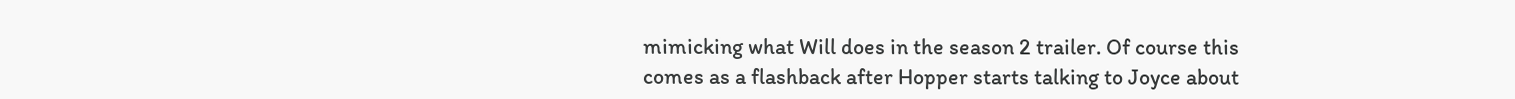mimicking what Will does in the season 2 trailer. Of course this comes as a flashback after Hopper starts talking to Joyce about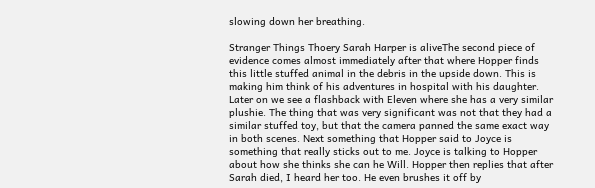slowing down her breathing.

Stranger Things Thoery Sarah Harper is aliveThe second piece of evidence comes almost immediately after that where Hopper finds this little stuffed animal in the debris in the upside down. This is making him think of his adventures in hospital with his daughter. Later on we see a flashback with Eleven where she has a very similar plushie. The thing that was very significant was not that they had a similar stuffed toy, but that the camera panned the same exact way in both scenes. Next something that Hopper said to Joyce is something that really sticks out to me. Joyce is talking to Hopper about how she thinks she can he Will. Hopper then replies that after Sarah died, I heard her too. He even brushes it off by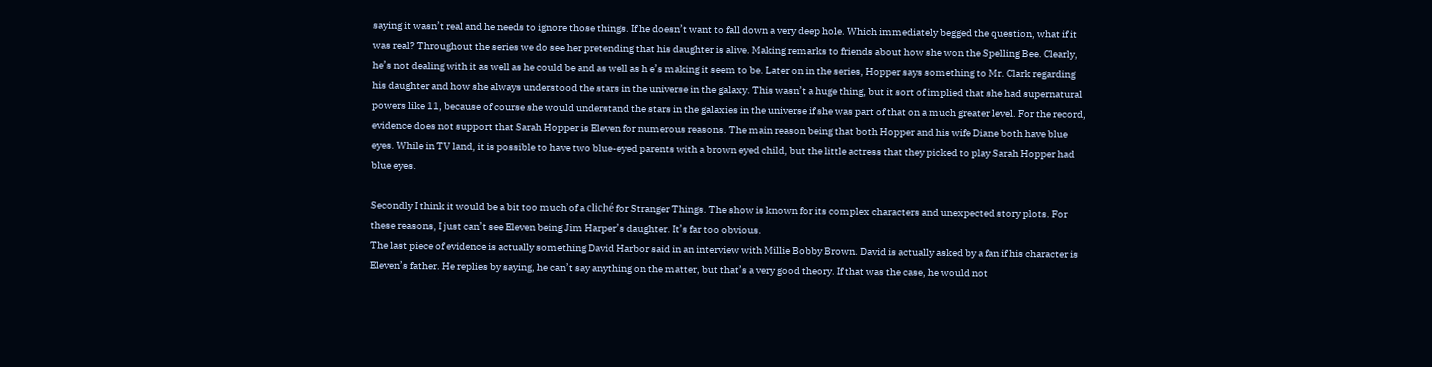saying it wasn’t real and he needs to ignore those things. If he doesn’t want to fall down a very deep hole. Which immediately begged the question, what if it was real? Throughout the series we do see her pretending that his daughter is alive. Making remarks to friends about how she won the Spelling Bee. Clearly, he’s not dealing with it as well as he could be and as well as h e’s making it seem to be. Later on in the series, Hopper says something to Mr. Clark regarding his daughter and how she always understood the stars in the universe in the galaxy. This wasn’t a huge thing, but it sort of implied that she had supernatural powers like 11, because of course she would understand the stars in the galaxies in the universe if she was part of that on a much greater level. For the record, evidence does not support that Sarah Hopper is Eleven for numerous reasons. The main reason being that both Hopper and his wife Diane both have blue eyes. While in TV land, it is possible to have two blue-eyed parents with a brown eyed child, but the little actress that they picked to play Sarah Hopper had blue eyes.

Secondly I think it would be a bit too much of a cliché for Stranger Things. The show is known for its complex characters and unexpected story plots. For these reasons, I just can’t see Eleven being Jim Harper’s daughter. It’s far too obvious.
The last piece of evidence is actually something David Harbor said in an interview with Millie Bobby Brown. David is actually asked by a fan if his character is Eleven’s father. He replies by saying, he can’t say anything on the matter, but that’s a very good theory. If that was the case, he would not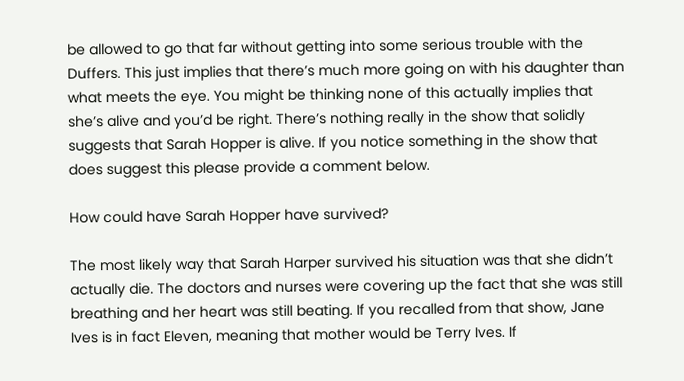be allowed to go that far without getting into some serious trouble with the Duffers. This just implies that there’s much more going on with his daughter than what meets the eye. You might be thinking none of this actually implies that she’s alive and you’d be right. There’s nothing really in the show that solidly suggests that Sarah Hopper is alive. If you notice something in the show that does suggest this please provide a comment below.

How could have Sarah Hopper have survived?

The most likely way that Sarah Harper survived his situation was that she didn’t actually die. The doctors and nurses were covering up the fact that she was still breathing and her heart was still beating. If you recalled from that show, Jane Ives is in fact Eleven, meaning that mother would be Terry Ives. If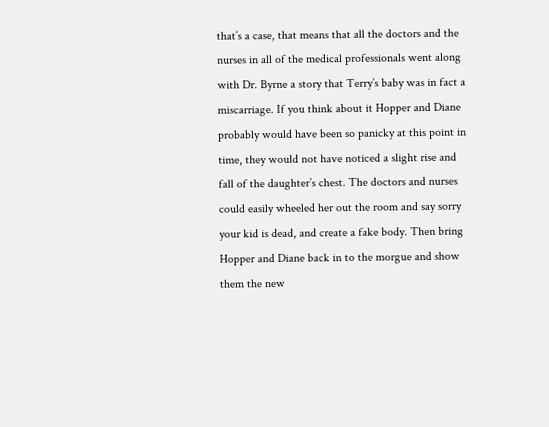that’s a case, that means that all the doctors and the nurses in all of the medical professionals went along with Dr. Byrne a story that Terry’s baby was in fact a miscarriage. If you think about it Hopper and Diane probably would have been so panicky at this point in time, they would not have noticed a slight rise and fall of the daughter’s chest. The doctors and nurses could easily wheeled her out the room and say sorry your kid is dead, and create a fake body. Then bring Hopper and Diane back in to the morgue and show them the new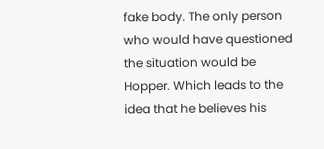fake body. The only person who would have questioned the situation would be Hopper. Which leads to the idea that he believes his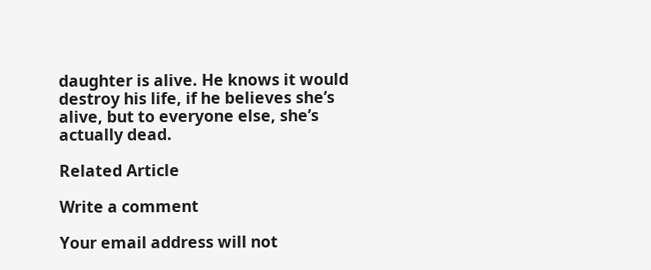daughter is alive. He knows it would destroy his life, if he believes she’s alive, but to everyone else, she’s actually dead.

Related Article

Write a comment

Your email address will not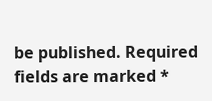be published. Required fields are marked *